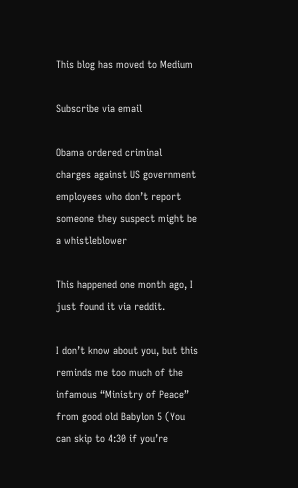This blog has moved to Medium

Subscribe via email

Obama ordered criminal charges against US government employees who don’t report someone they suspect might be a whistleblower

This happened one month ago, I just found it via reddit.

I don’t know about you, but this reminds me too much of the infamous “Ministry of Peace” from good old Babylon 5 (You can skip to 4:30 if you’re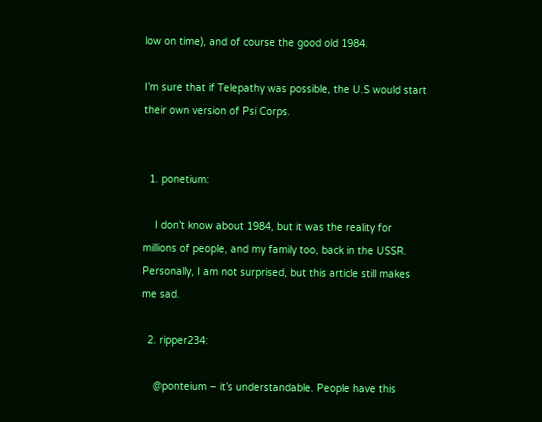low on time), and of course the good old 1984.

I’m sure that if Telepathy was possible, the U.S would start their own version of Psi Corps.


  1. ponetium:

    I don’t know about 1984, but it was the reality for millions of people, and my family too, back in the USSR. Personally, I am not surprised, but this article still makes me sad.

  2. ripper234:

    @ponteium – it’s understandable. People have this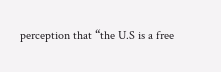perception that “the U.S is a free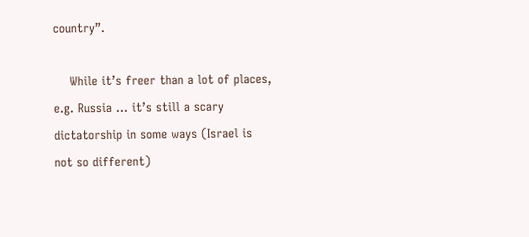country”.

    While it’s freer than a lot of places, e.g. Russia … it’s still a scary dictatorship in some ways (Israel is not so different)